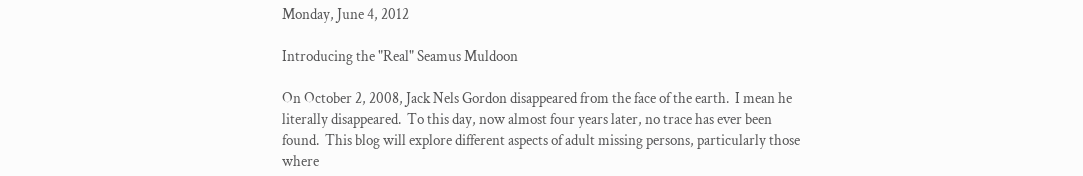Monday, June 4, 2012

Introducing the "Real" Seamus Muldoon

On October 2, 2008, Jack Nels Gordon disappeared from the face of the earth.  I mean he literally disappeared.  To this day, now almost four years later, no trace has ever been found.  This blog will explore different aspects of adult missing persons, particularly those where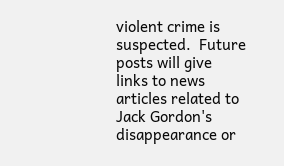violent crime is suspected.  Future posts will give links to news articles related to Jack Gordon's disappearance or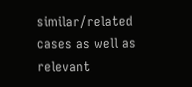similar/related cases as well as relevant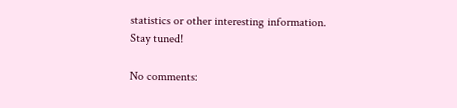statistics or other interesting information.
Stay tuned!

No comments: